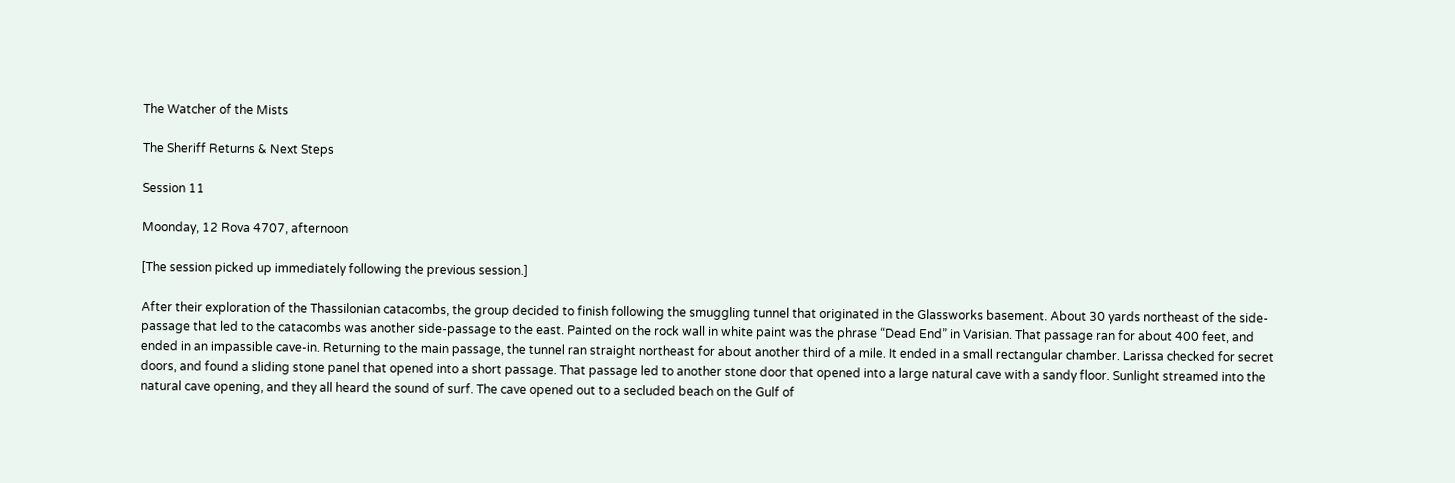The Watcher of the Mists

The Sheriff Returns & Next Steps

Session 11

Moonday, 12 Rova 4707, afternoon

[The session picked up immediately following the previous session.]

After their exploration of the Thassilonian catacombs, the group decided to finish following the smuggling tunnel that originated in the Glassworks basement. About 30 yards northeast of the side-passage that led to the catacombs was another side-passage to the east. Painted on the rock wall in white paint was the phrase “Dead End” in Varisian. That passage ran for about 400 feet, and ended in an impassible cave-in. Returning to the main passage, the tunnel ran straight northeast for about another third of a mile. It ended in a small rectangular chamber. Larissa checked for secret doors, and found a sliding stone panel that opened into a short passage. That passage led to another stone door that opened into a large natural cave with a sandy floor. Sunlight streamed into the natural cave opening, and they all heard the sound of surf. The cave opened out to a secluded beach on the Gulf of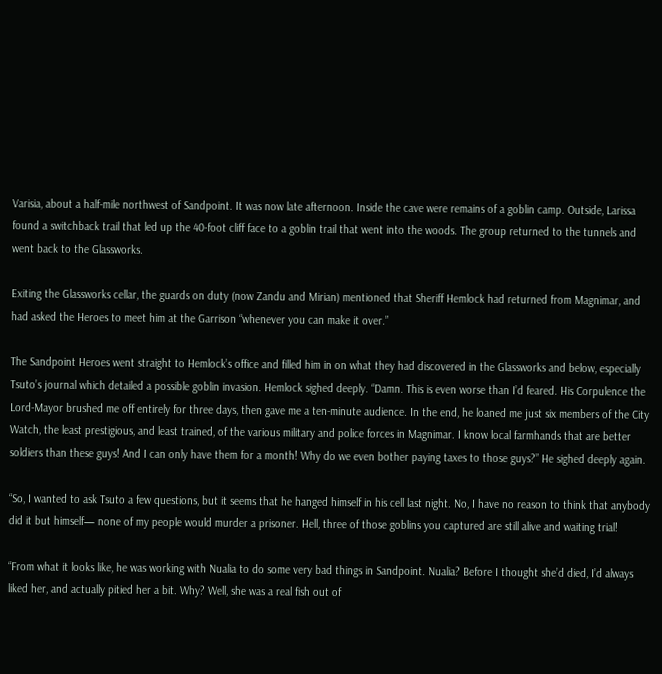Varisia, about a half-mile northwest of Sandpoint. It was now late afternoon. Inside the cave were remains of a goblin camp. Outside, Larissa found a switchback trail that led up the 40-foot cliff face to a goblin trail that went into the woods. The group returned to the tunnels and went back to the Glassworks.

Exiting the Glassworks cellar, the guards on duty (now Zandu and Mirian) mentioned that Sheriff Hemlock had returned from Magnimar, and had asked the Heroes to meet him at the Garrison “whenever you can make it over.”

The Sandpoint Heroes went straight to Hemlock’s office and filled him in on what they had discovered in the Glassworks and below, especially Tsuto’s journal which detailed a possible goblin invasion. Hemlock sighed deeply. “Damn. This is even worse than I’d feared. His Corpulence the Lord-Mayor brushed me off entirely for three days, then gave me a ten-minute audience. In the end, he loaned me just six members of the City Watch, the least prestigious, and least trained, of the various military and police forces in Magnimar. I know local farmhands that are better soldiers than these guys! And I can only have them for a month! Why do we even bother paying taxes to those guys?” He sighed deeply again.

“So, I wanted to ask Tsuto a few questions, but it seems that he hanged himself in his cell last night. No, I have no reason to think that anybody did it but himself— none of my people would murder a prisoner. Hell, three of those goblins you captured are still alive and waiting trial!

“From what it looks like, he was working with Nualia to do some very bad things in Sandpoint. Nualia? Before I thought she’d died, I’d always liked her, and actually pitied her a bit. Why? Well, she was a real fish out of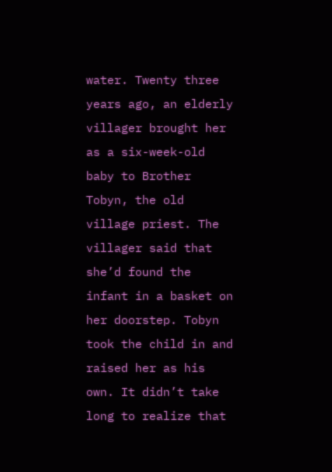water. Twenty three years ago, an elderly villager brought her as a six-week-old baby to Brother Tobyn, the old village priest. The villager said that she’d found the infant in a basket on her doorstep. Tobyn took the child in and raised her as his own. It didn’t take long to realize that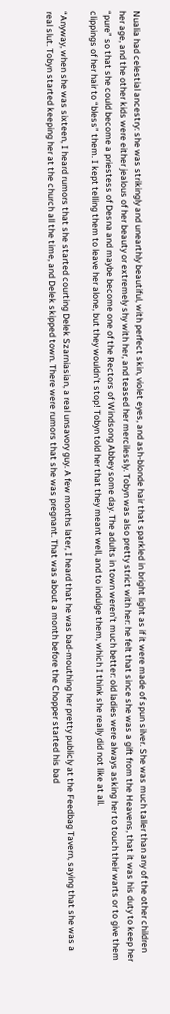Nualia had celestial ancestry: she was strikingly and unearthly beautiful, with perfect skin, violet eyes, and ash-blonde hair that sparkled in bright light as if it were made of spun silver. She was much taller than any of the other children her age, and the other kids were either jealous of her beauty or extremely shy with her, and teased her mercilessly. Tobyn was also pretty strict with her: he felt that since she was a gift from the Heavens, that it was his duty to keep her “pure” so that she could become a priestess of Desna and maybe become one of the Rectors of Windsong Abbey some day. The adults in town weren’t much better: old ladies were always asking her to touch their warts or to give them clippings of her hair to “bless” them. I kept telling them to leave her alone, but they wouldn’t stop! Tobyn told her that they meant well, and to indulge them, which I think she really did not like at all.

“Anyway, when she was sixteen, I heard rumors that she started courting Delek Szarniasian, a real unsavory guy. A few months later, I heard that he was bad-mouthing her pretty publicly at the Feedbag Tavern, saying that she was a real slut. Tobyn started keeping her at the church all the time, and Delek skipped town. There were rumors that she was pregnant. That was about a month before the Chopper started his bad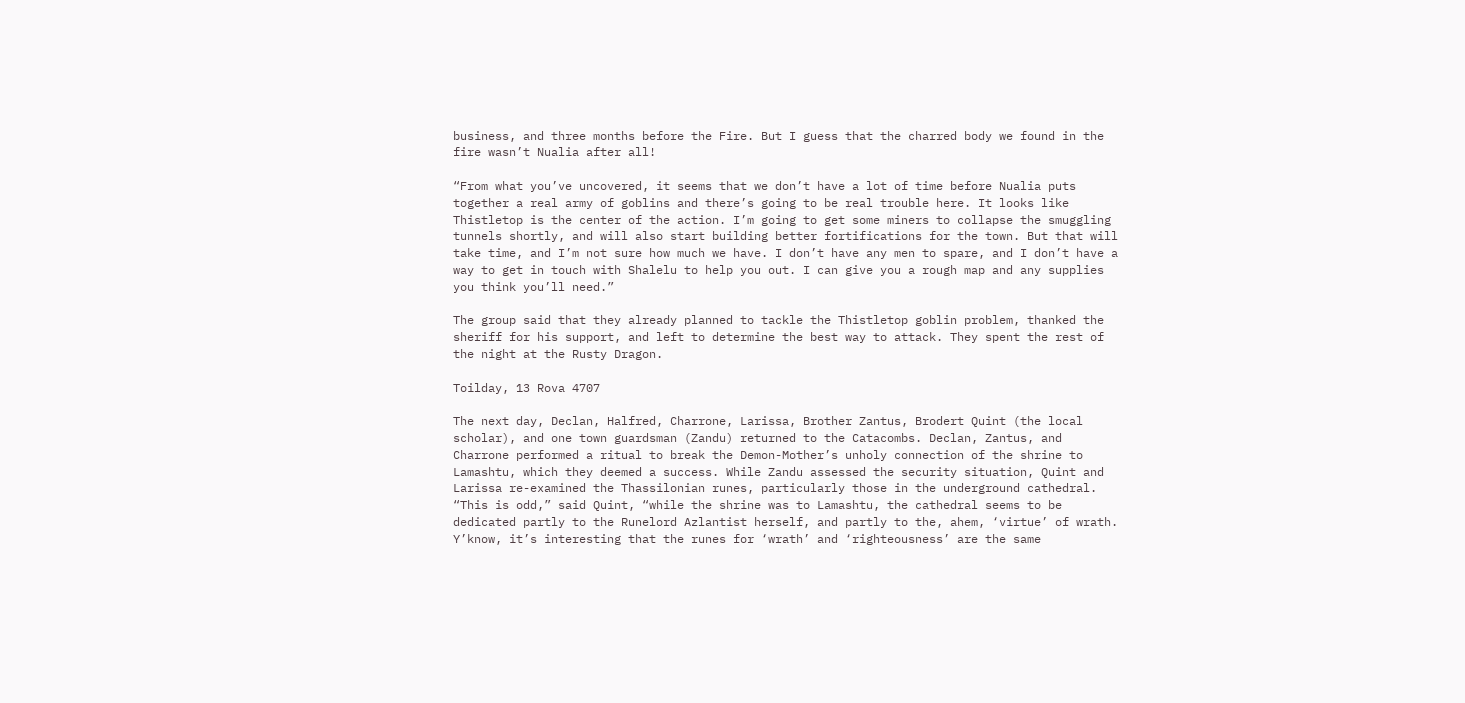business, and three months before the Fire. But I guess that the charred body we found in the fire wasn’t Nualia after all!

“From what you’ve uncovered, it seems that we don’t have a lot of time before Nualia puts together a real army of goblins and there’s going to be real trouble here. It looks like Thistletop is the center of the action. I’m going to get some miners to collapse the smuggling tunnels shortly, and will also start building better fortifications for the town. But that will take time, and I’m not sure how much we have. I don’t have any men to spare, and I don’t have a way to get in touch with Shalelu to help you out. I can give you a rough map and any supplies you think you’ll need.”

The group said that they already planned to tackle the Thistletop goblin problem, thanked the sheriff for his support, and left to determine the best way to attack. They spent the rest of the night at the Rusty Dragon.

Toilday, 13 Rova 4707

The next day, Declan, Halfred, Charrone, Larissa, Brother Zantus, Brodert Quint (the local scholar), and one town guardsman (Zandu) returned to the Catacombs. Declan, Zantus, and Charrone performed a ritual to break the Demon-Mother’s unholy connection of the shrine to Lamashtu, which they deemed a success. While Zandu assessed the security situation, Quint and Larissa re-examined the Thassilonian runes, particularly those in the underground cathedral. “This is odd,” said Quint, “while the shrine was to Lamashtu, the cathedral seems to be dedicated partly to the Runelord Azlantist herself, and partly to the, ahem, ‘virtue’ of wrath. Y’know, it’s interesting that the runes for ‘wrath’ and ‘righteousness’ are the same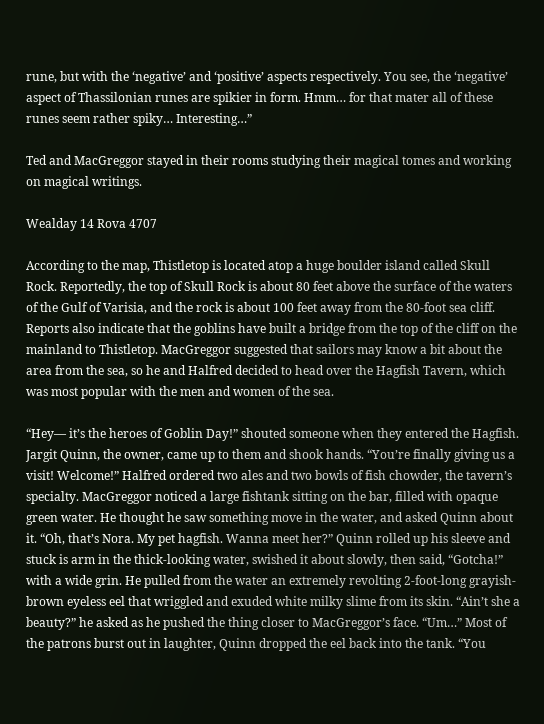rune, but with the ‘negative’ and ‘positive’ aspects respectively. You see, the ‘negative’ aspect of Thassilonian runes are spikier in form. Hmm… for that mater all of these runes seem rather spiky… Interesting…”

Ted and MacGreggor stayed in their rooms studying their magical tomes and working on magical writings.

Wealday 14 Rova 4707

According to the map, Thistletop is located atop a huge boulder island called Skull Rock. Reportedly, the top of Skull Rock is about 80 feet above the surface of the waters of the Gulf of Varisia, and the rock is about 100 feet away from the 80-foot sea cliff. Reports also indicate that the goblins have built a bridge from the top of the cliff on the mainland to Thistletop. MacGreggor suggested that sailors may know a bit about the area from the sea, so he and Halfred decided to head over the Hagfish Tavern, which was most popular with the men and women of the sea.

“Hey— it’s the heroes of Goblin Day!” shouted someone when they entered the Hagfish. Jargit Quinn, the owner, came up to them and shook hands. “You’re finally giving us a visit! Welcome!” Halfred ordered two ales and two bowls of fish chowder, the tavern’s specialty. MacGreggor noticed a large fishtank sitting on the bar, filled with opaque green water. He thought he saw something move in the water, and asked Quinn about it. “Oh, that’s Nora. My pet hagfish. Wanna meet her?” Quinn rolled up his sleeve and stuck is arm in the thick-looking water, swished it about slowly, then said, “Gotcha!” with a wide grin. He pulled from the water an extremely revolting 2-foot-long grayish-brown eyeless eel that wriggled and exuded white milky slime from its skin. “Ain’t she a beauty?” he asked as he pushed the thing closer to MacGreggor’s face. “Um…” Most of the patrons burst out in laughter, Quinn dropped the eel back into the tank. “You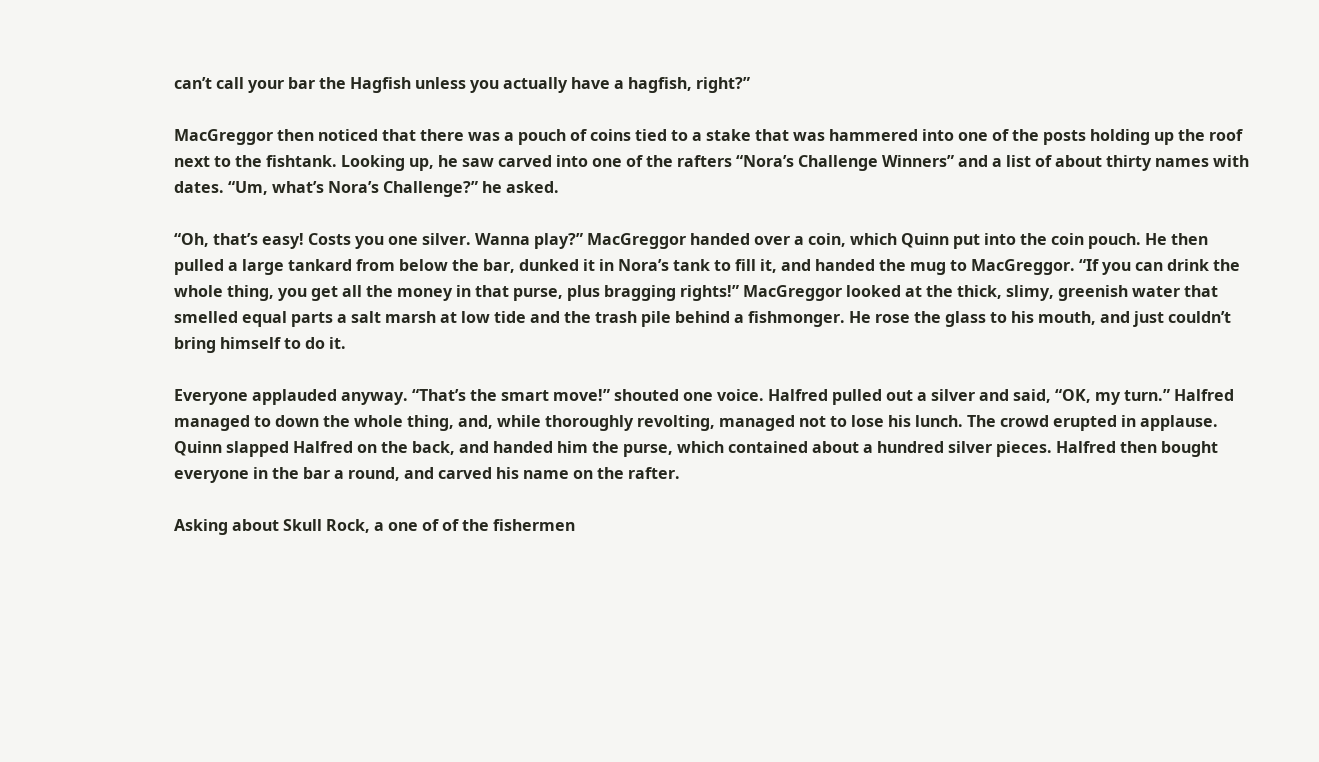can’t call your bar the Hagfish unless you actually have a hagfish, right?”

MacGreggor then noticed that there was a pouch of coins tied to a stake that was hammered into one of the posts holding up the roof next to the fishtank. Looking up, he saw carved into one of the rafters “Nora’s Challenge Winners” and a list of about thirty names with dates. “Um, what’s Nora’s Challenge?” he asked.

“Oh, that’s easy! Costs you one silver. Wanna play?” MacGreggor handed over a coin, which Quinn put into the coin pouch. He then pulled a large tankard from below the bar, dunked it in Nora’s tank to fill it, and handed the mug to MacGreggor. “If you can drink the whole thing, you get all the money in that purse, plus bragging rights!” MacGreggor looked at the thick, slimy, greenish water that smelled equal parts a salt marsh at low tide and the trash pile behind a fishmonger. He rose the glass to his mouth, and just couldn’t bring himself to do it.

Everyone applauded anyway. “That’s the smart move!” shouted one voice. Halfred pulled out a silver and said, “OK, my turn.” Halfred managed to down the whole thing, and, while thoroughly revolting, managed not to lose his lunch. The crowd erupted in applause. Quinn slapped Halfred on the back, and handed him the purse, which contained about a hundred silver pieces. Halfred then bought everyone in the bar a round, and carved his name on the rafter.

Asking about Skull Rock, a one of of the fishermen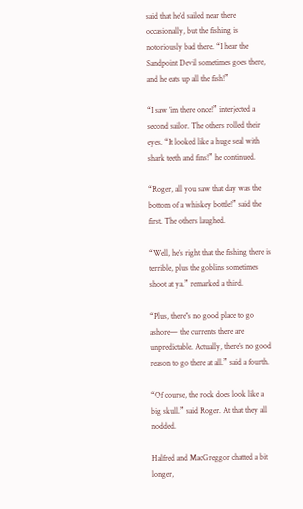said that he’d sailed near there occasionally, but the fishing is notoriously bad there. “I hear the Sandpoint Devil sometimes goes there, and he eats up all the fish!”

“I saw ’im there once!” interjected a second sailor. The others rolled their eyes. “It looked like a huge seal with shark teeth and fins!” he continued.

“Roger, all you saw that day was the bottom of a whiskey bottle!” said the first. The others laughed.

“Well, he’s right that the fishing there is terrible, plus the goblins sometimes shoot at ya.” remarked a third.

“Plus, there’’s no good place to go ashore— the currents there are unpredictable. Actually, there’s no good reason to go there at all.” said a fourth.

“Of course, the rock does look like a big skull.” said Roger. At that they all nodded.

Halfred and MacGreggor chatted a bit longer,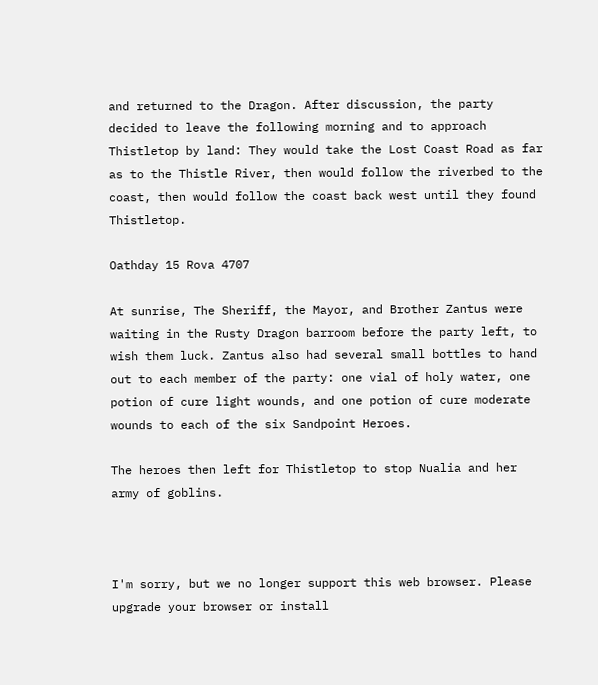and returned to the Dragon. After discussion, the party decided to leave the following morning and to approach Thistletop by land: They would take the Lost Coast Road as far as to the Thistle River, then would follow the riverbed to the coast, then would follow the coast back west until they found Thistletop.

Oathday 15 Rova 4707

At sunrise, The Sheriff, the Mayor, and Brother Zantus were waiting in the Rusty Dragon barroom before the party left, to wish them luck. Zantus also had several small bottles to hand out to each member of the party: one vial of holy water, one potion of cure light wounds, and one potion of cure moderate wounds to each of the six Sandpoint Heroes.

The heroes then left for Thistletop to stop Nualia and her army of goblins.



I'm sorry, but we no longer support this web browser. Please upgrade your browser or install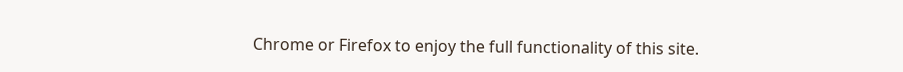Chrome or Firefox to enjoy the full functionality of this site.